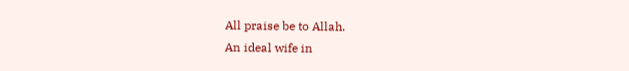All praise be to Allah.
An ideal wife in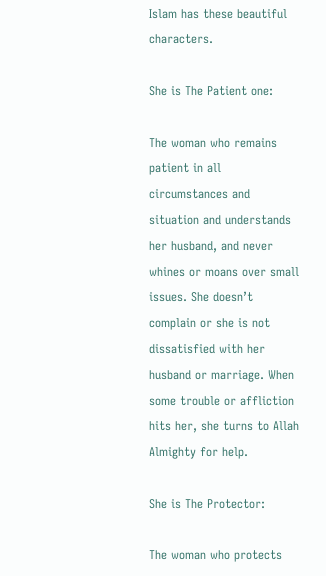Islam has these beautiful characters.

She is The Patient one:

The woman who remains patient in all circumstances and situation and understands her husband, and never whines or moans over small issues. She doesn’t complain or she is not dissatisfied with her husband or marriage. When some trouble or affliction hits her, she turns to Allah Almighty for help.

She is The Protector:

The woman who protects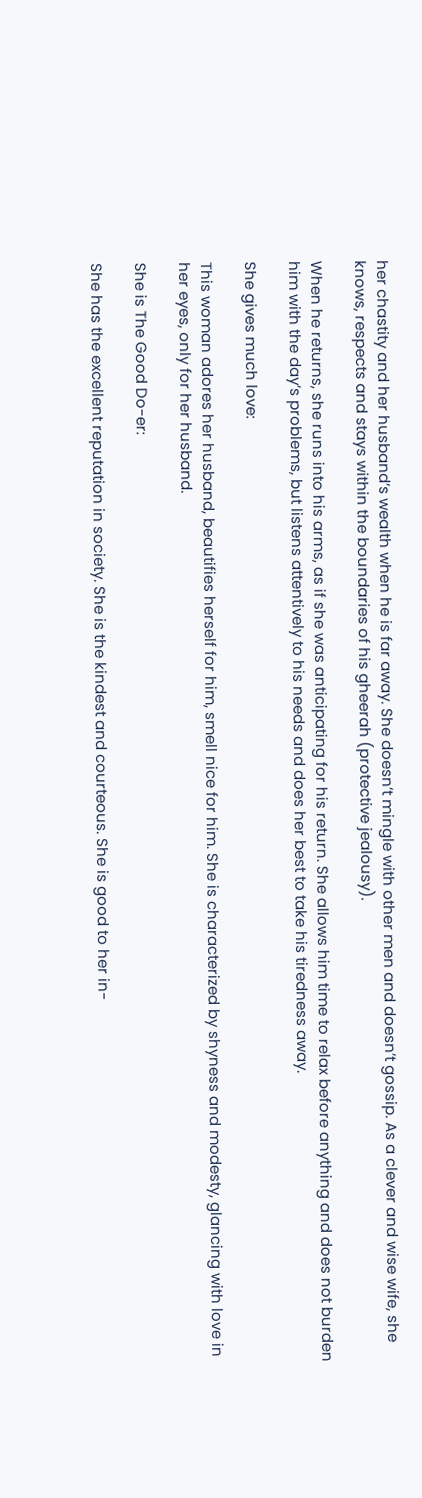her chastity and her husband’s wealth when he is far away. She doesn’t mingle with other men and doesn’t gossip. As a clever and wise wife, she knows, respects and stays within the boundaries of his gheerah (protective jealousy).

When he returns, she runs into his arms, as if she was anticipating for his return. She allows him time to relax before anything and does not burden him with the day’s problems, but listens attentively to his needs and does her best to take his tiredness away.

She gives much love:

This woman adores her husband, beautifies herself for him, smell nice for him. She is characterized by shyness and modesty, glancing with love in her eyes, only for her husband.

She is The Good Do-er:

She has the excellent reputation in society. She is the kindest and courteous. She is good to her in-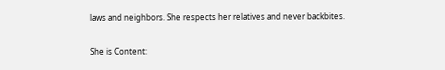laws and neighbors. She respects her relatives and never backbites.

She is Content: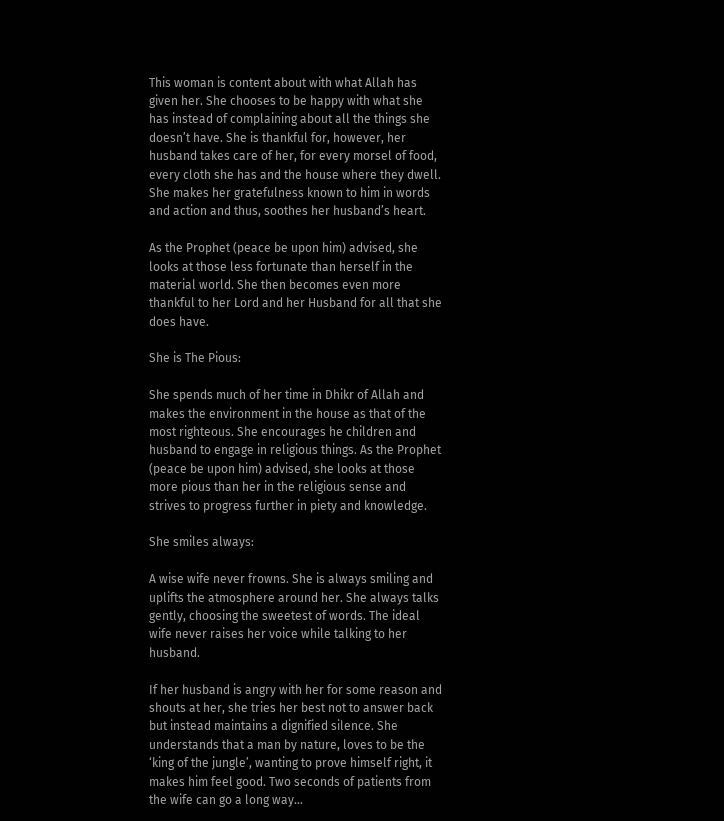This woman is content about with what Allah has given her. She chooses to be happy with what she has instead of complaining about all the things she doesn’t have. She is thankful for, however, her husband takes care of her, for every morsel of food, every cloth she has and the house where they dwell. She makes her gratefulness known to him in words and action and thus, soothes her husband’s heart.

As the Prophet (peace be upon him) advised, she looks at those less fortunate than herself in the material world. She then becomes even more thankful to her Lord and her Husband for all that she does have.

She is The Pious:

She spends much of her time in Dhikr of Allah and makes the environment in the house as that of the most righteous. She encourages he children and husband to engage in religious things. As the Prophet (peace be upon him) advised, she looks at those more pious than her in the religious sense and strives to progress further in piety and knowledge.

She smiles always:

A wise wife never frowns. She is always smiling and uplifts the atmosphere around her. She always talks gently, choosing the sweetest of words. The ideal wife never raises her voice while talking to her husband.

If her husband is angry with her for some reason and shouts at her, she tries her best not to answer back but instead maintains a dignified silence. She understands that a man by nature, loves to be the ‘king of the jungle’, wanting to prove himself right, it makes him feel good. Two seconds of patients from the wife can go a long way…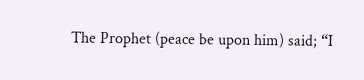The Prophet (peace be upon him) said; “I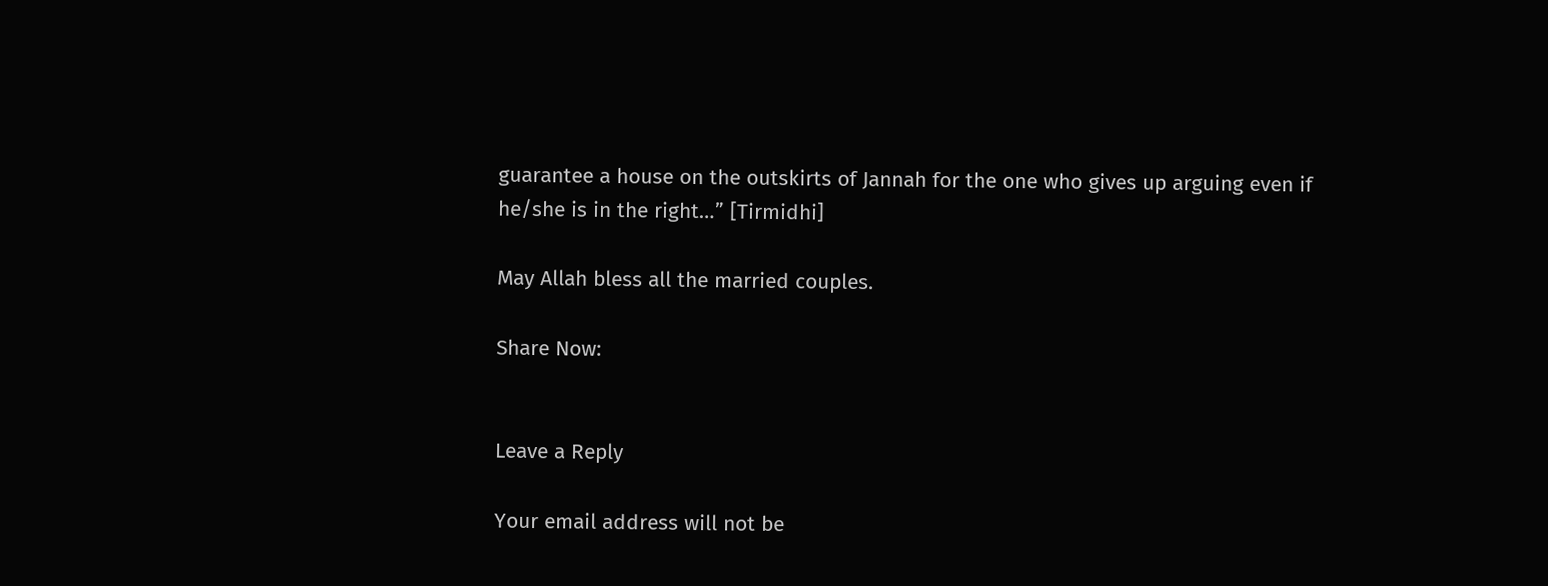guarantee a house on the outskirts of Jannah for the one who gives up arguing even if he/she is in the right…” [Tirmidhi]

May Allah bless all the married couples.

Share Now:


Leave a Reply

Your email address will not be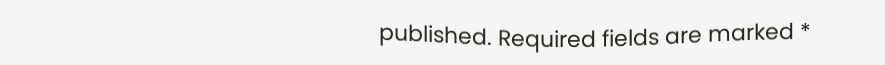published. Required fields are marked *